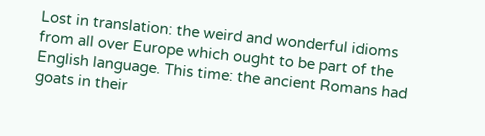Lost in translation: the weird and wonderful idioms from all over Europe which ought to be part of the English language. This time: the ancient Romans had goats in their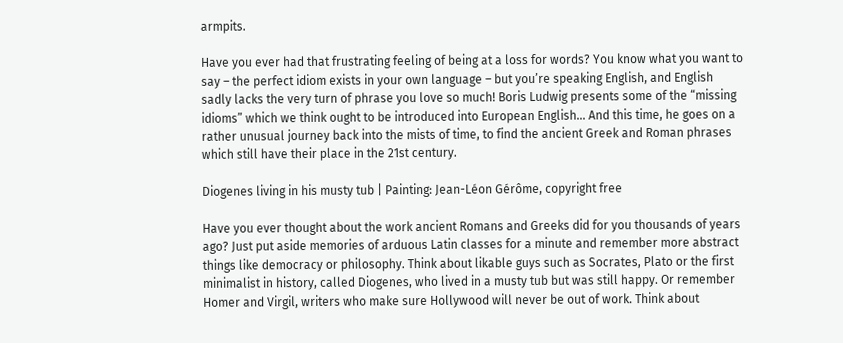armpits.

Have you ever had that frustrating feeling of being at a loss for words? You know what you want to say – the perfect idiom exists in your own language – but you’re speaking English, and English sadly lacks the very turn of phrase you love so much! Boris Ludwig presents some of the “missing idioms” which we think ought to be introduced into European English… And this time, he goes on a rather unusual journey back into the mists of time, to find the ancient Greek and Roman phrases which still have their place in the 21st century.

Diogenes living in his musty tub | Painting: Jean-Léon Gérôme, copyright free

Have you ever thought about the work ancient Romans and Greeks did for you thousands of years ago? Just put aside memories of arduous Latin classes for a minute and remember more abstract things like democracy or philosophy. Think about likable guys such as Socrates, Plato or the first minimalist in history, called Diogenes, who lived in a musty tub but was still happy. Or remember Homer and Virgil, writers who make sure Hollywood will never be out of work. Think about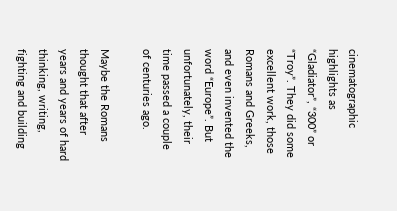cinematographic highlights as “Gladiator”, “300” or “Troy”. They did some excellent work, those Romans and Greeks, and even invented the word “Europe”. But unfortunately, their time passed a couple of centuries ago.

Maybe the Romans thought that after years and years of hard thinking, writing, fighting and building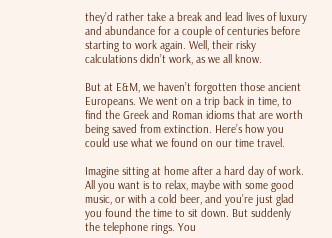they’d rather take a break and lead lives of luxury and abundance for a couple of centuries before starting to work again. Well, their risky calculations didn’t work, as we all know.

But at E&M, we haven’t forgotten those ancient Europeans. We went on a trip back in time, to find the Greek and Roman idioms that are worth being saved from extinction. Here’s how you could use what we found on our time travel.

Imagine sitting at home after a hard day of work. All you want is to relax, maybe with some good music, or with a cold beer, and you’re just glad you found the time to sit down. But suddenly the telephone rings. You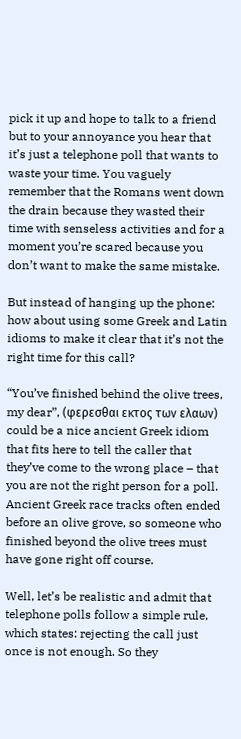pick it up and hope to talk to a friend but to your annoyance you hear that it’s just a telephone poll that wants to waste your time. You vaguely remember that the Romans went down the drain because they wasted their time with senseless activities and for a moment you’re scared because you don’t want to make the same mistake.

But instead of hanging up the phone: how about using some Greek and Latin idioms to make it clear that it’s not the right time for this call?

“You’ve finished behind the olive trees, my dear”, (φερεσθαι εκτος των ελαων) could be a nice ancient Greek idiom that fits here to tell the caller that they’ve come to the wrong place – that you are not the right person for a poll. Ancient Greek race tracks often ended before an olive grove, so someone who finished beyond the olive trees must have gone right off course.

Well, let’s be realistic and admit that telephone polls follow a simple rule, which states: rejecting the call just once is not enough. So they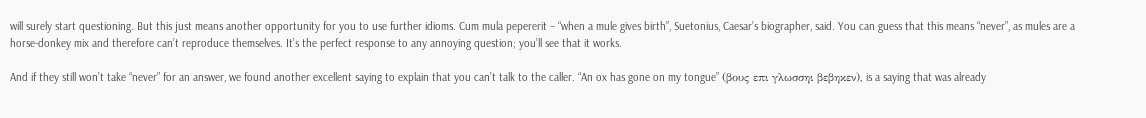will surely start questioning. But this just means another opportunity for you to use further idioms. Cum mula pepererit – “when a mule gives birth”, Suetonius, Caesar’s biographer, said. You can guess that this means “never”, as mules are a horse-donkey mix and therefore can’t reproduce themselves. It’s the perfect response to any annoying question; you’ll see that it works.

And if they still won’t take “never” for an answer, we found another excellent saying to explain that you can’t talk to the caller. “An ox has gone on my tongue” (βους επι γλωσσηι βεβηκεν), is a saying that was already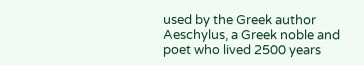used by the Greek author Aeschylus, a Greek noble and poet who lived 2500 years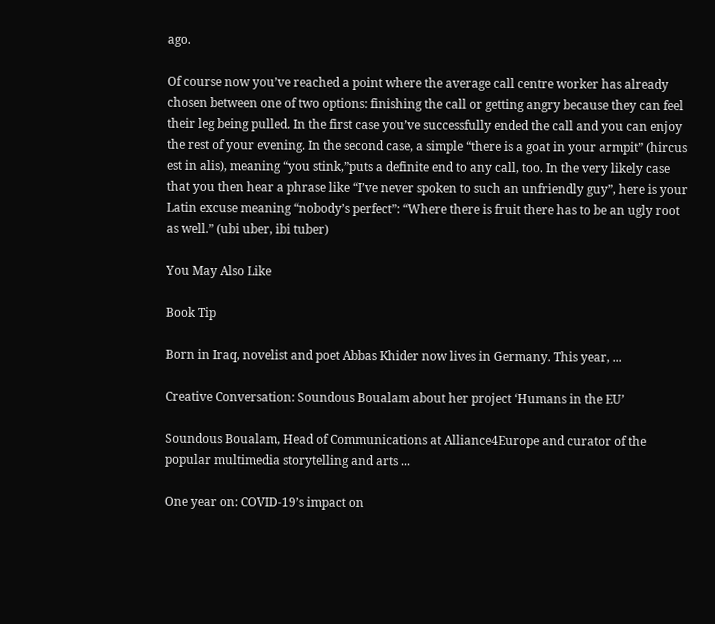ago.

Of course now you’ve reached a point where the average call centre worker has already chosen between one of two options: finishing the call or getting angry because they can feel their leg being pulled. In the first case you’ve successfully ended the call and you can enjoy the rest of your evening. In the second case, a simple “there is a goat in your armpit” (hircus est in alis), meaning “you stink,”puts a definite end to any call, too. In the very likely case that you then hear a phrase like “I’ve never spoken to such an unfriendly guy”, here is your Latin excuse meaning “nobody’s perfect”: “Where there is fruit there has to be an ugly root as well.” (ubi uber, ibi tuber)

You May Also Like

Book Tip

Born in Iraq, novelist and poet Abbas Khider now lives in Germany. This year, ...

Creative Conversation: Soundous Boualam about her project ‘Humans in the EU’

Soundous Boualam, Head of Communications at Alliance4Europe and curator of the popular multimedia storytelling and arts ...

One year on: COVID-19’s impact on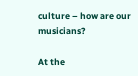culture – how are our musicians?

At the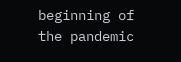beginning of the pandemic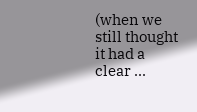(when we still thought it had a clear ...